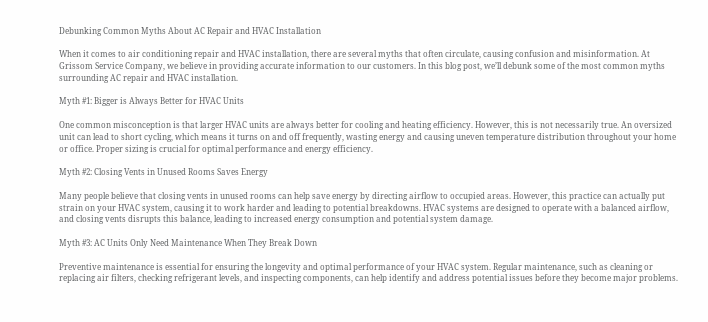Debunking Common Myths About AC Repair and HVAC Installation

When it comes to air conditioning repair and HVAC installation, there are several myths that often circulate, causing confusion and misinformation. At Grissom Service Company, we believe in providing accurate information to our customers. In this blog post, we’ll debunk some of the most common myths surrounding AC repair and HVAC installation.

Myth #1: Bigger is Always Better for HVAC Units

One common misconception is that larger HVAC units are always better for cooling and heating efficiency. However, this is not necessarily true. An oversized unit can lead to short cycling, which means it turns on and off frequently, wasting energy and causing uneven temperature distribution throughout your home or office. Proper sizing is crucial for optimal performance and energy efficiency.

Myth #2: Closing Vents in Unused Rooms Saves Energy

Many people believe that closing vents in unused rooms can help save energy by directing airflow to occupied areas. However, this practice can actually put strain on your HVAC system, causing it to work harder and leading to potential breakdowns. HVAC systems are designed to operate with a balanced airflow, and closing vents disrupts this balance, leading to increased energy consumption and potential system damage.

Myth #3: AC Units Only Need Maintenance When They Break Down

Preventive maintenance is essential for ensuring the longevity and optimal performance of your HVAC system. Regular maintenance, such as cleaning or replacing air filters, checking refrigerant levels, and inspecting components, can help identify and address potential issues before they become major problems.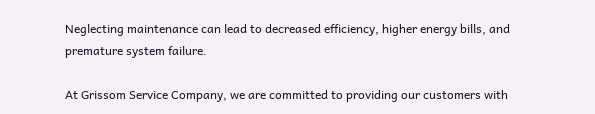Neglecting maintenance can lead to decreased efficiency, higher energy bills, and premature system failure.

At Grissom Service Company, we are committed to providing our customers with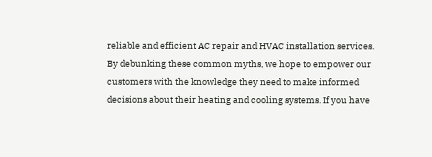reliable and efficient AC repair and HVAC installation services. By debunking these common myths, we hope to empower our customers with the knowledge they need to make informed decisions about their heating and cooling systems. If you have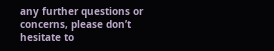any further questions or concerns, please don’t hesitate to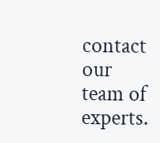contact our team of experts.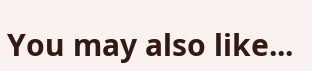You may also like...